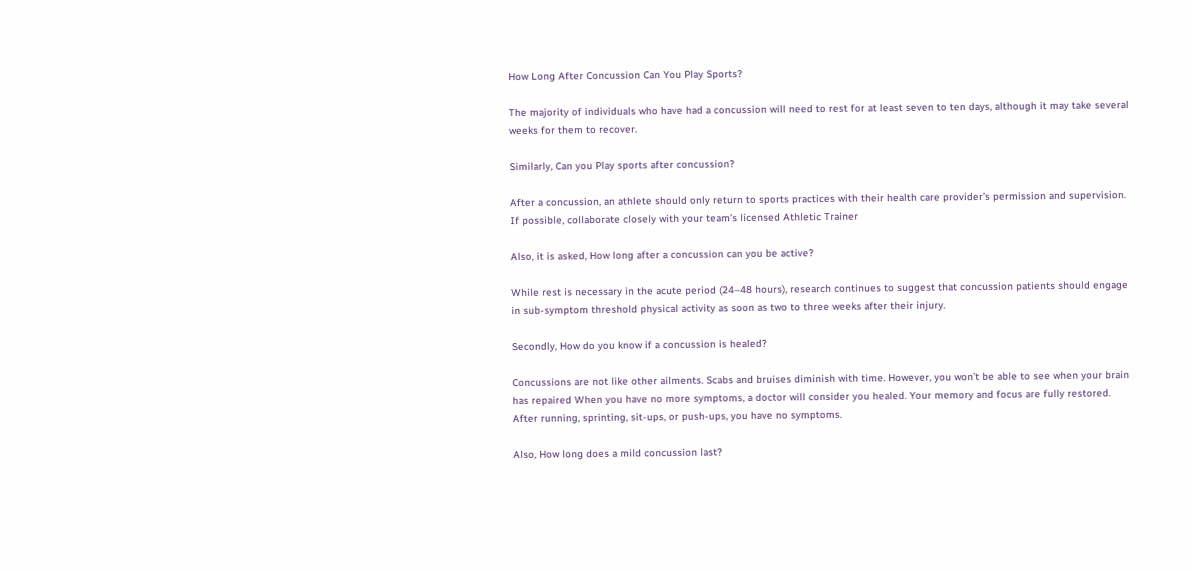How Long After Concussion Can You Play Sports?

The majority of individuals who have had a concussion will need to rest for at least seven to ten days, although it may take several weeks for them to recover.

Similarly, Can you Play sports after concussion?

After a concussion, an athlete should only return to sports practices with their health care provider’s permission and supervision. If possible, collaborate closely with your team’s licensed Athletic Trainer

Also, it is asked, How long after a concussion can you be active?

While rest is necessary in the acute period (24–48 hours), research continues to suggest that concussion patients should engage in sub-symptom threshold physical activity as soon as two to three weeks after their injury.

Secondly, How do you know if a concussion is healed?

Concussions are not like other ailments. Scabs and bruises diminish with time. However, you won’t be able to see when your brain has repaired When you have no more symptoms, a doctor will consider you healed. Your memory and focus are fully restored. After running, sprinting, sit-ups, or push-ups, you have no symptoms.

Also, How long does a mild concussion last?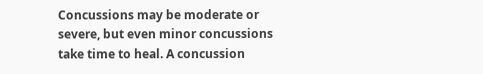Concussions may be moderate or severe, but even minor concussions take time to heal. A concussion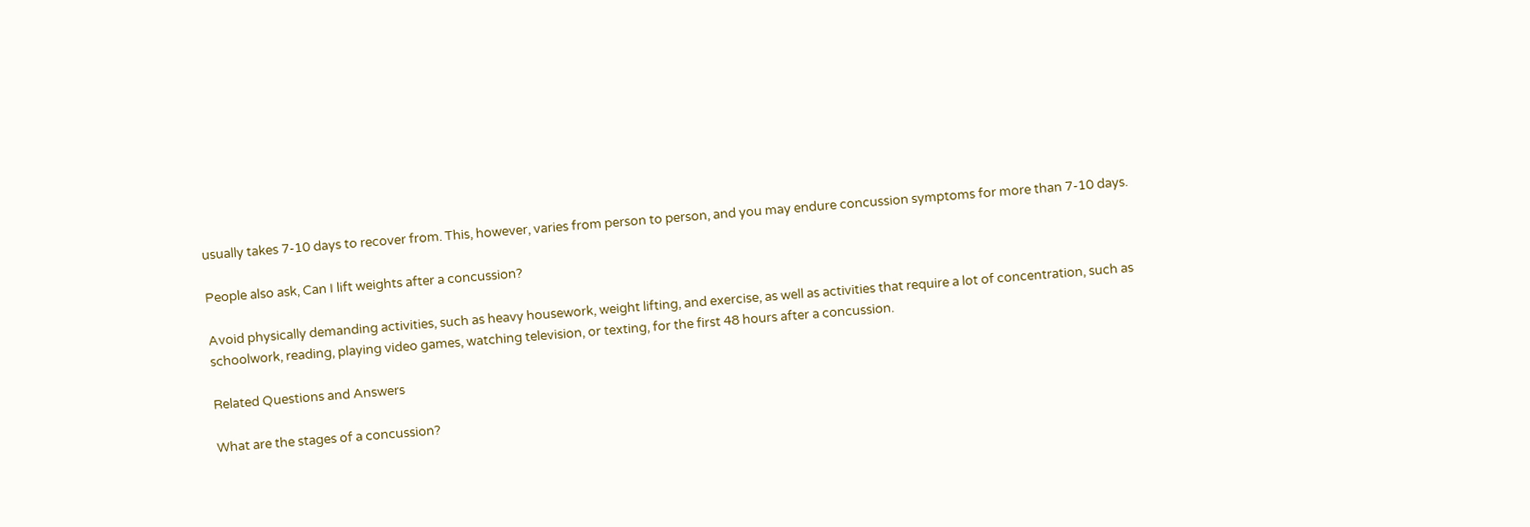usually takes 7-10 days to recover from. This, however, varies from person to person, and you may endure concussion symptoms for more than 7-10 days.

People also ask, Can I lift weights after a concussion?

Avoid physically demanding activities, such as heavy housework, weight lifting, and exercise, as well as activities that require a lot of concentration, such as schoolwork, reading, playing video games, watching television, or texting, for the first 48 hours after a concussion.

Related Questions and Answers

What are the stages of a concussion?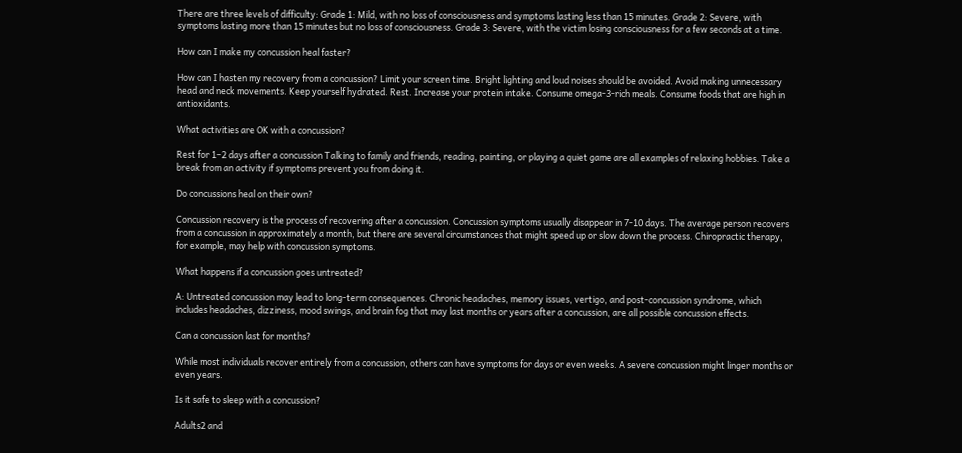There are three levels of difficulty: Grade 1: Mild, with no loss of consciousness and symptoms lasting less than 15 minutes. Grade 2: Severe, with symptoms lasting more than 15 minutes but no loss of consciousness. Grade 3: Severe, with the victim losing consciousness for a few seconds at a time.

How can I make my concussion heal faster?

How can I hasten my recovery from a concussion? Limit your screen time. Bright lighting and loud noises should be avoided. Avoid making unnecessary head and neck movements. Keep yourself hydrated. Rest. Increase your protein intake. Consume omega-3-rich meals. Consume foods that are high in antioxidants.

What activities are OK with a concussion?

Rest for 1–2 days after a concussion Talking to family and friends, reading, painting, or playing a quiet game are all examples of relaxing hobbies. Take a break from an activity if symptoms prevent you from doing it.

Do concussions heal on their own?

Concussion recovery is the process of recovering after a concussion. Concussion symptoms usually disappear in 7-10 days. The average person recovers from a concussion in approximately a month, but there are several circumstances that might speed up or slow down the process. Chiropractic therapy, for example, may help with concussion symptoms.

What happens if a concussion goes untreated?

A: Untreated concussion may lead to long-term consequences. Chronic headaches, memory issues, vertigo, and post-concussion syndrome, which includes headaches, dizziness, mood swings, and brain fog that may last months or years after a concussion, are all possible concussion effects.

Can a concussion last for months?

While most individuals recover entirely from a concussion, others can have symptoms for days or even weeks. A severe concussion might linger months or even years.

Is it safe to sleep with a concussion?

Adults2 and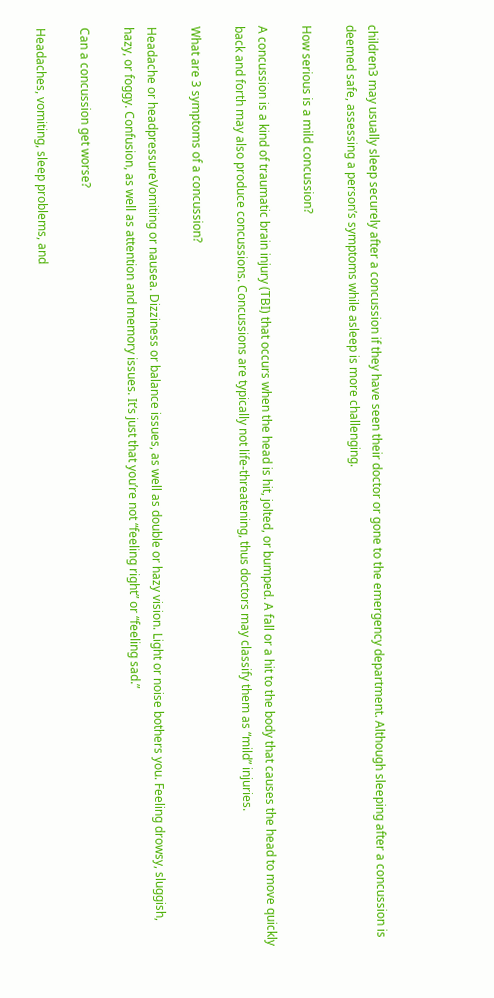children3 may usually sleep securely after a concussion if they have seen their doctor or gone to the emergency department. Although sleeping after a concussion is deemed safe, assessing a person’s symptoms while asleep is more challenging.

How serious is a mild concussion?

A concussion is a kind of traumatic brain injury (TBI) that occurs when the head is hit, jolted, or bumped. A fall or a hit to the body that causes the head to move quickly back and forth may also produce concussions. Concussions are typically not life-threatening, thus doctors may classify them as “mild” injuries.

What are 3 symptoms of a concussion?

Headache or headpressureVomiting or nausea. Dizziness or balance issues, as well as double or hazy vision. Light or noise bothers you. Feeling drowsy, sluggish, hazy, or foggy. Confusion, as well as attention and memory issues. It’s just that you’re not “feeling right” or “feeling sad.”

Can a concussion get worse?

Headaches, vomiting, sleep problems, and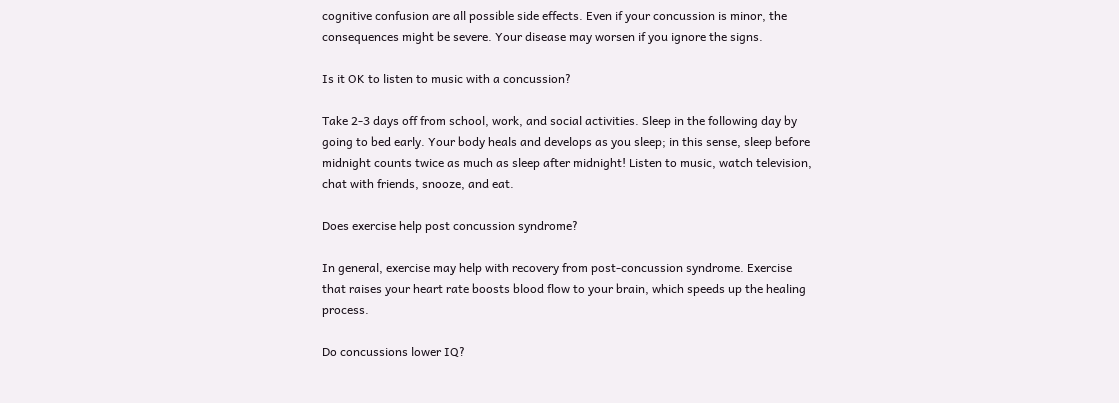cognitive confusion are all possible side effects. Even if your concussion is minor, the consequences might be severe. Your disease may worsen if you ignore the signs.

Is it OK to listen to music with a concussion?

Take 2-3 days off from school, work, and social activities. Sleep in the following day by going to bed early. Your body heals and develops as you sleep; in this sense, sleep before midnight counts twice as much as sleep after midnight! Listen to music, watch television, chat with friends, snooze, and eat.

Does exercise help post concussion syndrome?

In general, exercise may help with recovery from post-concussion syndrome. Exercise that raises your heart rate boosts blood flow to your brain, which speeds up the healing process.

Do concussions lower IQ?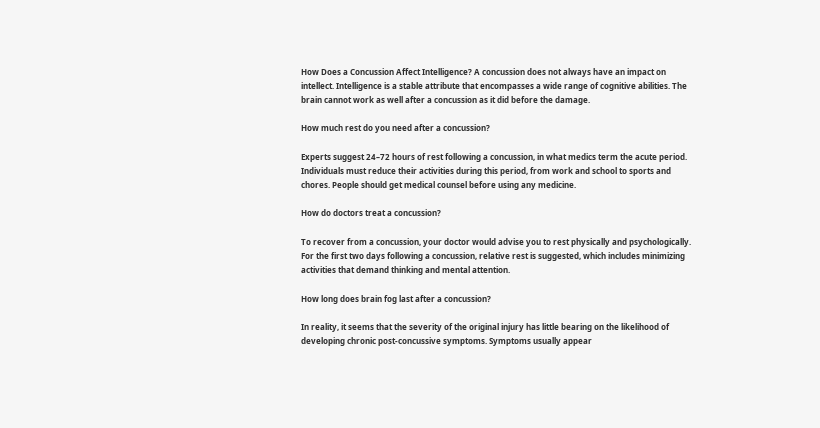How Does a Concussion Affect Intelligence? A concussion does not always have an impact on intellect. Intelligence is a stable attribute that encompasses a wide range of cognitive abilities. The brain cannot work as well after a concussion as it did before the damage.

How much rest do you need after a concussion?

Experts suggest 24–72 hours of rest following a concussion, in what medics term the acute period. Individuals must reduce their activities during this period, from work and school to sports and chores. People should get medical counsel before using any medicine.

How do doctors treat a concussion?

To recover from a concussion, your doctor would advise you to rest physically and psychologically. For the first two days following a concussion, relative rest is suggested, which includes minimizing activities that demand thinking and mental attention.

How long does brain fog last after a concussion?

In reality, it seems that the severity of the original injury has little bearing on the likelihood of developing chronic post-concussive symptoms. Symptoms usually appear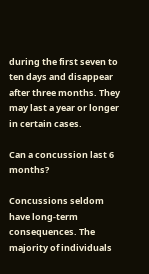during the first seven to ten days and disappear after three months. They may last a year or longer in certain cases.

Can a concussion last 6 months?

Concussions seldom have long-term consequences. The majority of individuals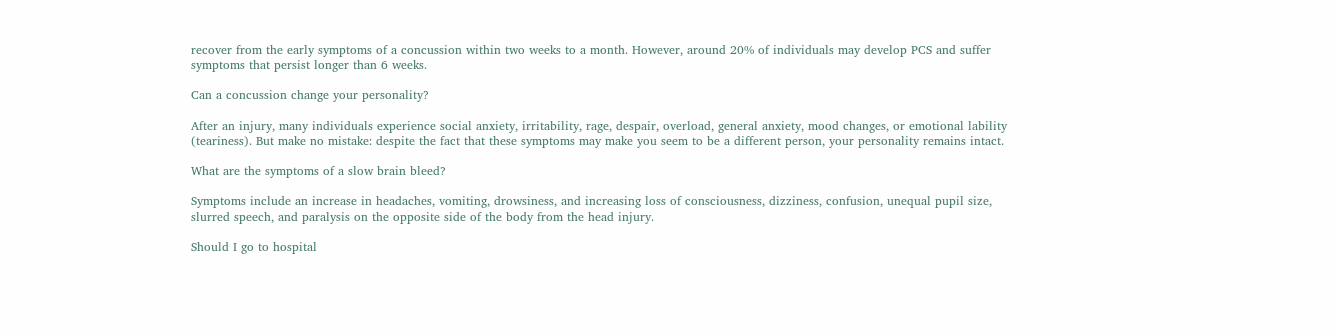recover from the early symptoms of a concussion within two weeks to a month. However, around 20% of individuals may develop PCS and suffer symptoms that persist longer than 6 weeks.

Can a concussion change your personality?

After an injury, many individuals experience social anxiety, irritability, rage, despair, overload, general anxiety, mood changes, or emotional lability (teariness). But make no mistake: despite the fact that these symptoms may make you seem to be a different person, your personality remains intact.

What are the symptoms of a slow brain bleed?

Symptoms include an increase in headaches, vomiting, drowsiness, and increasing loss of consciousness, dizziness, confusion, unequal pupil size, slurred speech, and paralysis on the opposite side of the body from the head injury.

Should I go to hospital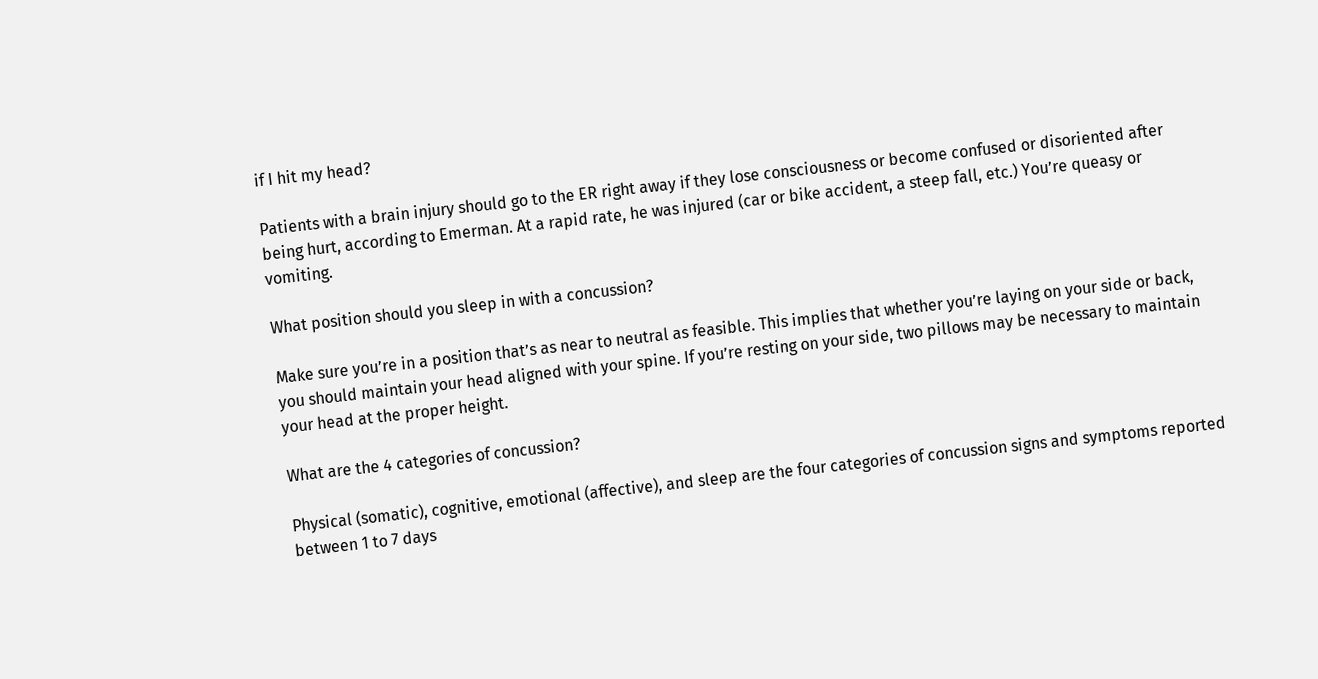if I hit my head?

Patients with a brain injury should go to the ER right away if they lose consciousness or become confused or disoriented after being hurt, according to Emerman. At a rapid rate, he was injured (car or bike accident, a steep fall, etc.) You’re queasy or vomiting.

What position should you sleep in with a concussion?

Make sure you’re in a position that’s as near to neutral as feasible. This implies that whether you’re laying on your side or back, you should maintain your head aligned with your spine. If you’re resting on your side, two pillows may be necessary to maintain your head at the proper height.

What are the 4 categories of concussion?

Physical (somatic), cognitive, emotional (affective), and sleep are the four categories of concussion signs and symptoms reported between 1 to 7 days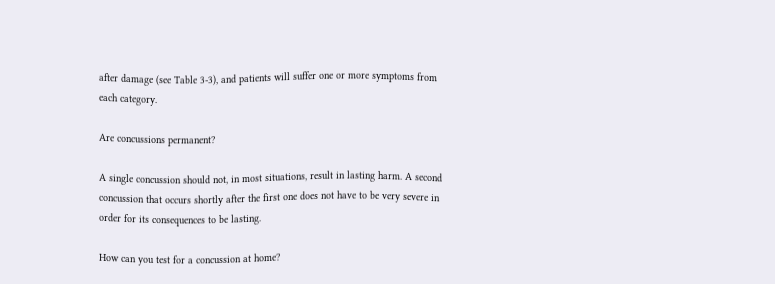after damage (see Table 3-3), and patients will suffer one or more symptoms from each category.

Are concussions permanent?

A single concussion should not, in most situations, result in lasting harm. A second concussion that occurs shortly after the first one does not have to be very severe in order for its consequences to be lasting.

How can you test for a concussion at home?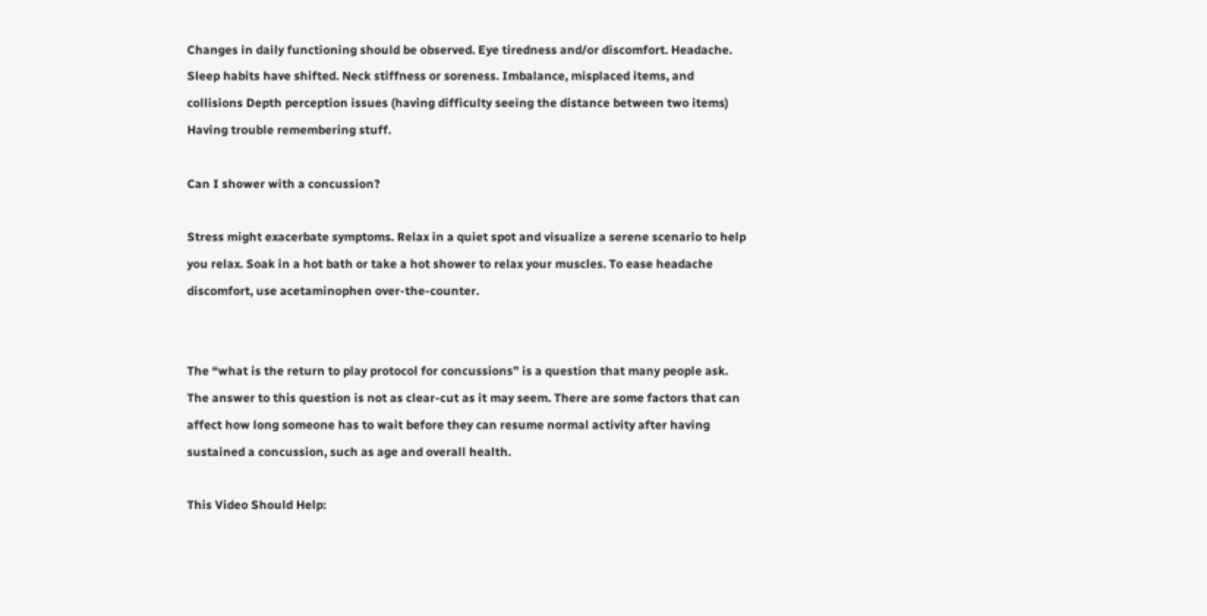Changes in daily functioning should be observed. Eye tiredness and/or discomfort. Headache. Sleep habits have shifted. Neck stiffness or soreness. Imbalance, misplaced items, and collisions Depth perception issues (having difficulty seeing the distance between two items) Having trouble remembering stuff.

Can I shower with a concussion?

Stress might exacerbate symptoms. Relax in a quiet spot and visualize a serene scenario to help you relax. Soak in a hot bath or take a hot shower to relax your muscles. To ease headache discomfort, use acetaminophen over-the-counter.


The “what is the return to play protocol for concussions” is a question that many people ask. The answer to this question is not as clear-cut as it may seem. There are some factors that can affect how long someone has to wait before they can resume normal activity after having sustained a concussion, such as age and overall health.

This Video Should Help: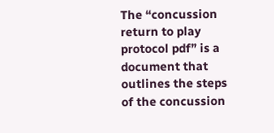The “concussion return to play protocol pdf” is a document that outlines the steps of the concussion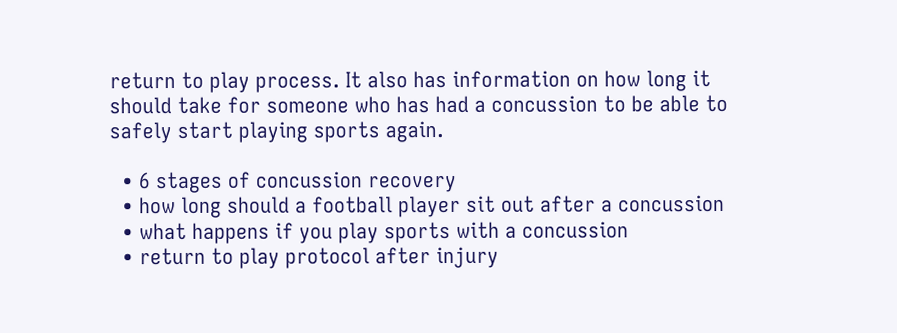return to play process. It also has information on how long it should take for someone who has had a concussion to be able to safely start playing sports again.

  • 6 stages of concussion recovery
  • how long should a football player sit out after a concussion
  • what happens if you play sports with a concussion
  • return to play protocol after injury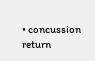• concussion return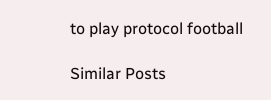to play protocol football

Similar Posts